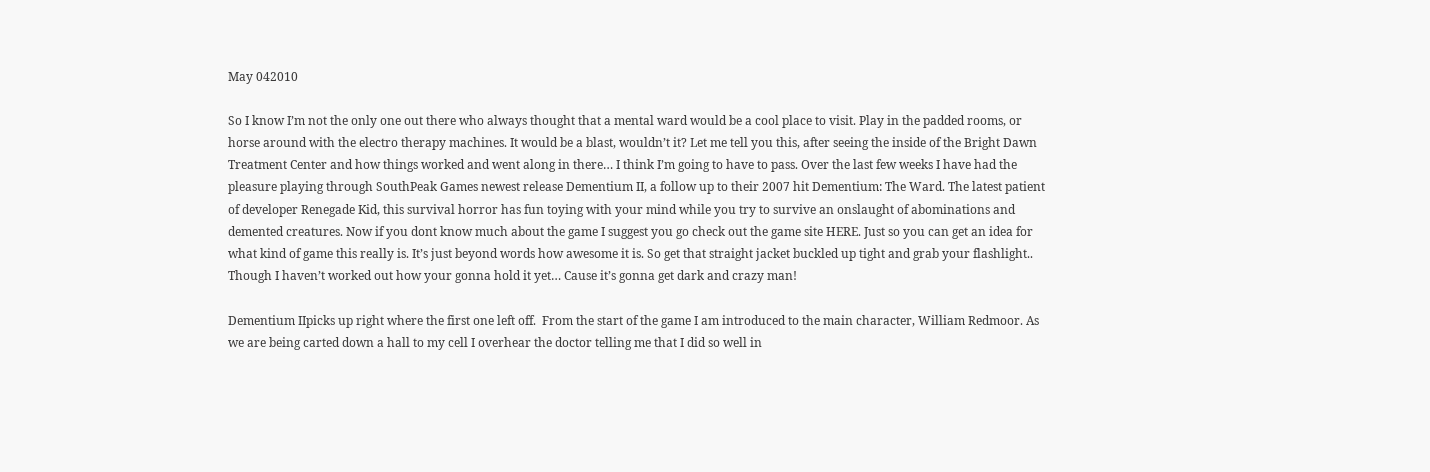May 042010

So I know I’m not the only one out there who always thought that a mental ward would be a cool place to visit. Play in the padded rooms, or horse around with the electro therapy machines. It would be a blast, wouldn’t it? Let me tell you this, after seeing the inside of the Bright Dawn Treatment Center and how things worked and went along in there… I think I’m going to have to pass. Over the last few weeks I have had the pleasure playing through SouthPeak Games newest release Dementium II, a follow up to their 2007 hit Dementium: The Ward. The latest patient of developer Renegade Kid, this survival horror has fun toying with your mind while you try to survive an onslaught of abominations and demented creatures. Now if you dont know much about the game I suggest you go check out the game site HERE. Just so you can get an idea for what kind of game this really is. It’s just beyond words how awesome it is. So get that straight jacket buckled up tight and grab your flashlight.. Though I haven’t worked out how your gonna hold it yet… Cause it’s gonna get dark and crazy man!

Dementium IIpicks up right where the first one left off.  From the start of the game I am introduced to the main character, William Redmoor. As we are being carted down a hall to my cell I overhear the doctor telling me that I did so well in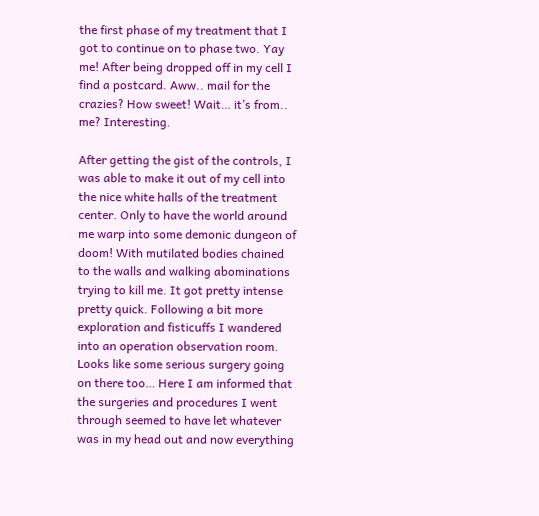the first phase of my treatment that I got to continue on to phase two. Yay me! After being dropped off in my cell I find a postcard. Aww.. mail for the crazies? How sweet! Wait… it’s from.. me? Interesting.

After getting the gist of the controls, I was able to make it out of my cell into the nice white halls of the treatment center. Only to have the world around me warp into some demonic dungeon of doom! With mutilated bodies chained to the walls and walking abominations trying to kill me. It got pretty intense pretty quick. Following a bit more exploration and fisticuffs I wandered into an operation observation room. Looks like some serious surgery going on there too… Here I am informed that the surgeries and procedures I went through seemed to have let whatever was in my head out and now everything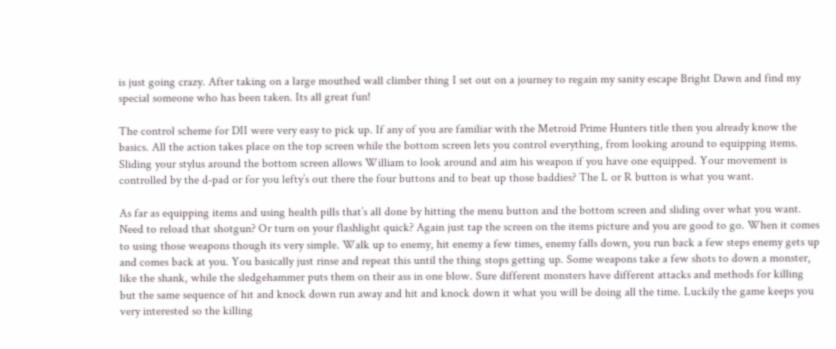is just going crazy. After taking on a large mouthed wall climber thing I set out on a journey to regain my sanity escape Bright Dawn and find my special someone who has been taken. Its all great fun!

The control scheme for DII were very easy to pick up. If any of you are familiar with the Metroid Prime Hunters title then you already know the basics. All the action takes place on the top screen while the bottom screen lets you control everything, from looking around to equipping items. Sliding your stylus around the bottom screen allows William to look around and aim his weapon if you have one equipped. Your movement is controlled by the d-pad or for you lefty’s out there the four buttons and to beat up those baddies? The L or R button is what you want.

As far as equipping items and using health pills that’s all done by hitting the menu button and the bottom screen and sliding over what you want. Need to reload that shotgun? Or turn on your flashlight quick? Again just tap the screen on the items picture and you are good to go. When it comes to using those weapons though its very simple. Walk up to enemy, hit enemy a few times, enemy falls down, you run back a few steps enemy gets up and comes back at you. You basically just rinse and repeat this until the thing stops getting up. Some weapons take a few shots to down a monster, like the shank, while the sledgehammer puts them on their ass in one blow. Sure different monsters have different attacks and methods for killing but the same sequence of hit and knock down run away and hit and knock down it what you will be doing all the time. Luckily the game keeps you very interested so the killing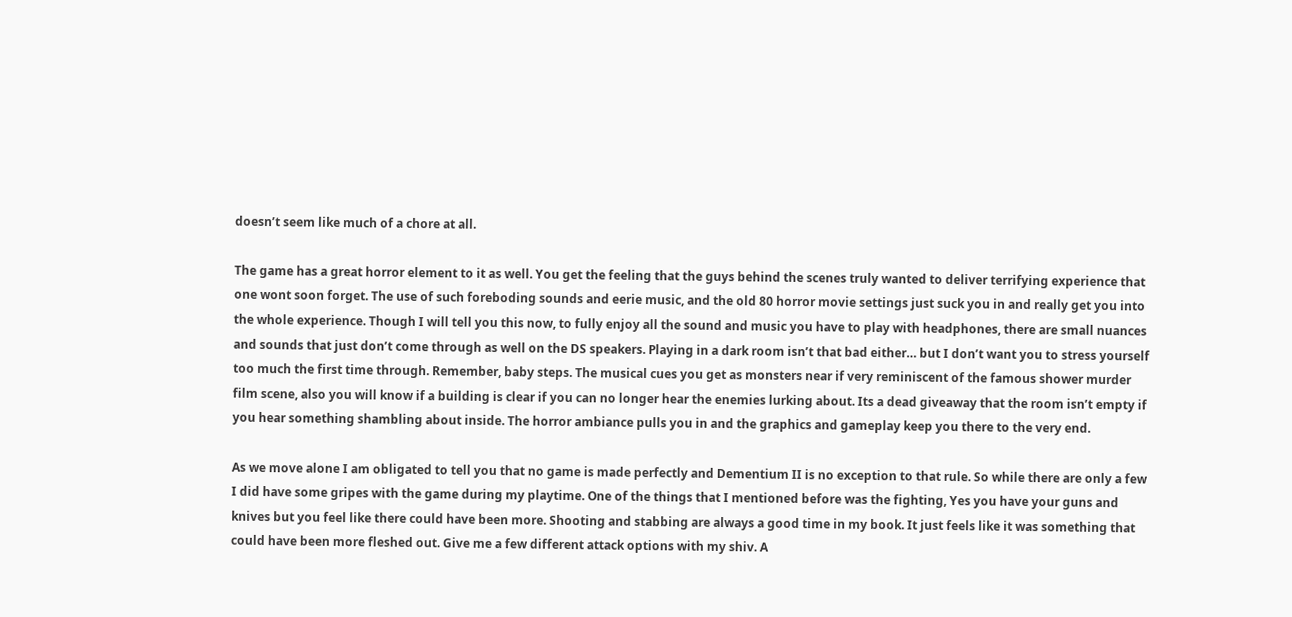doesn’t seem like much of a chore at all.

The game has a great horror element to it as well. You get the feeling that the guys behind the scenes truly wanted to deliver terrifying experience that one wont soon forget. The use of such foreboding sounds and eerie music, and the old 80 horror movie settings just suck you in and really get you into the whole experience. Though I will tell you this now, to fully enjoy all the sound and music you have to play with headphones, there are small nuances and sounds that just don’t come through as well on the DS speakers. Playing in a dark room isn’t that bad either… but I don’t want you to stress yourself too much the first time through. Remember, baby steps. The musical cues you get as monsters near if very reminiscent of the famous shower murder film scene, also you will know if a building is clear if you can no longer hear the enemies lurking about. Its a dead giveaway that the room isn’t empty if you hear something shambling about inside. The horror ambiance pulls you in and the graphics and gameplay keep you there to the very end.

As we move alone I am obligated to tell you that no game is made perfectly and Dementium II is no exception to that rule. So while there are only a few I did have some gripes with the game during my playtime. One of the things that I mentioned before was the fighting, Yes you have your guns and knives but you feel like there could have been more. Shooting and stabbing are always a good time in my book. It just feels like it was something that could have been more fleshed out. Give me a few different attack options with my shiv. A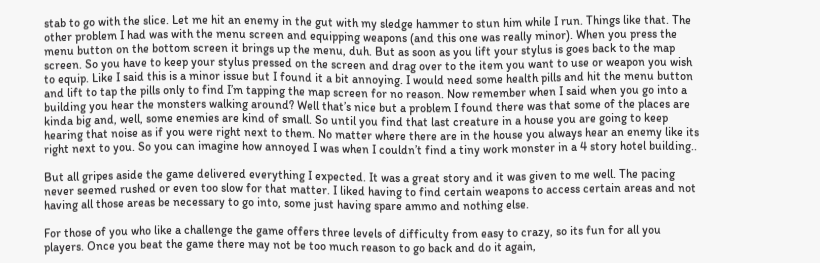stab to go with the slice. Let me hit an enemy in the gut with my sledge hammer to stun him while I run. Things like that. The other problem I had was with the menu screen and equipping weapons (and this one was really minor). When you press the menu button on the bottom screen it brings up the menu, duh. But as soon as you lift your stylus is goes back to the map screen. So you have to keep your stylus pressed on the screen and drag over to the item you want to use or weapon you wish to equip. Like I said this is a minor issue but I found it a bit annoying. I would need some health pills and hit the menu button and lift to tap the pills only to find I’m tapping the map screen for no reason. Now remember when I said when you go into a building you hear the monsters walking around? Well that’s nice but a problem I found there was that some of the places are kinda big and, well, some enemies are kind of small. So until you find that last creature in a house you are going to keep hearing that noise as if you were right next to them. No matter where there are in the house you always hear an enemy like its right next to you. So you can imagine how annoyed I was when I couldn’t find a tiny work monster in a 4 story hotel building..

But all gripes aside the game delivered everything I expected. It was a great story and it was given to me well. The pacing never seemed rushed or even too slow for that matter. I liked having to find certain weapons to access certain areas and not having all those areas be necessary to go into, some just having spare ammo and nothing else.

For those of you who like a challenge the game offers three levels of difficulty from easy to crazy, so its fun for all you players. Once you beat the game there may not be too much reason to go back and do it again,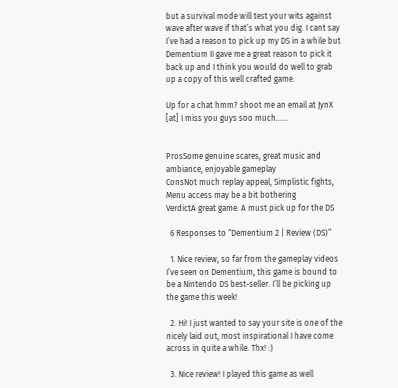but a survival mode will test your wits against wave after wave if that’s what you dig. I cant say I’ve had a reason to pick up my DS in a while but Dementium II gave me a great reason to pick it back up and I think you would do well to grab up a copy of this well crafted game.

Up for a chat hmm? shoot me an email at JynX [at] I miss you guys soo much……


ProsSome genuine scares, great music and ambiance, enjoyable gameplay
ConsNot much replay appeal, Simplistic fights, Menu access may be a bit bothering
VerdictA great game. A must pick up for the DS

  6 Responses to “Dementium 2 | Review (DS)”

  1. Nice review, so far from the gameplay videos I’ve seen on Dementium, this game is bound to be a Nintendo DS best-seller. I’ll be picking up the game this week!

  2. Hi! I just wanted to say your site is one of the nicely laid out, most inspirational I have come across in quite a while. Thx! :)

  3. Nice review! I played this game as well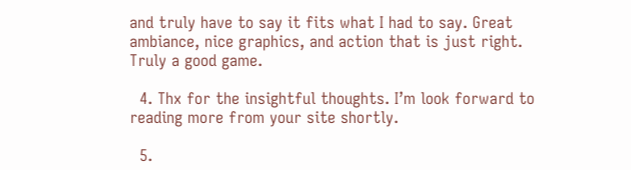and truly have to say it fits what I had to say. Great ambiance, nice graphics, and action that is just right. Truly a good game.

  4. Thx for the insightful thoughts. I’m look forward to reading more from your site shortly.

  5.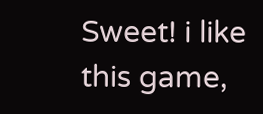Sweet! i like this game,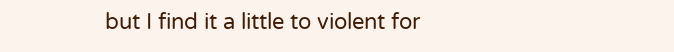but I find it a little to violent for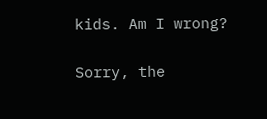kids. Am I wrong?

Sorry, the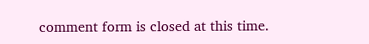comment form is closed at this time.